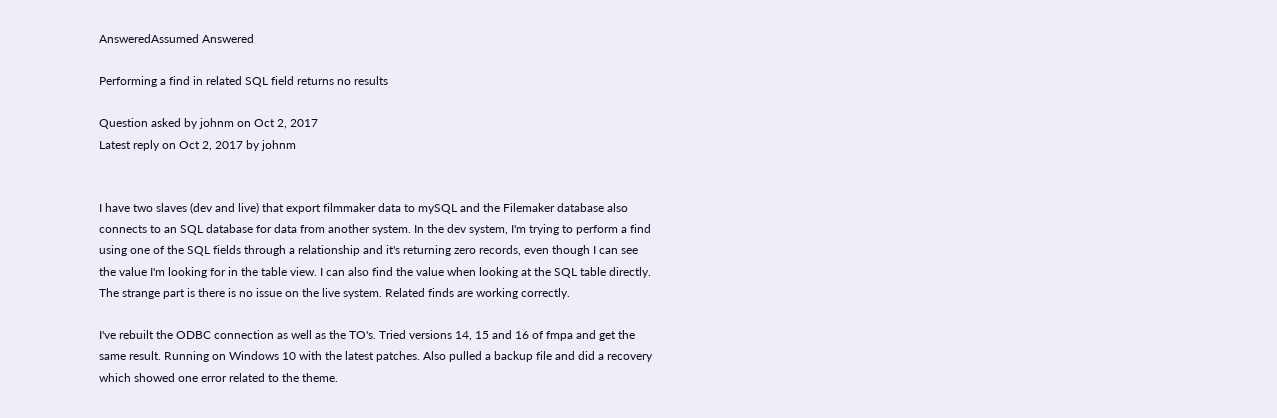AnsweredAssumed Answered

Performing a find in related SQL field returns no results

Question asked by johnm on Oct 2, 2017
Latest reply on Oct 2, 2017 by johnm


I have two slaves (dev and live) that export filmmaker data to mySQL and the Filemaker database also connects to an SQL database for data from another system. In the dev system, I'm trying to perform a find using one of the SQL fields through a relationship and it's returning zero records, even though I can see the value I'm looking for in the table view. I can also find the value when looking at the SQL table directly. The strange part is there is no issue on the live system. Related finds are working correctly.

I've rebuilt the ODBC connection as well as the TO's. Tried versions 14, 15 and 16 of fmpa and get the same result. Running on Windows 10 with the latest patches. Also pulled a backup file and did a recovery which showed one error related to the theme.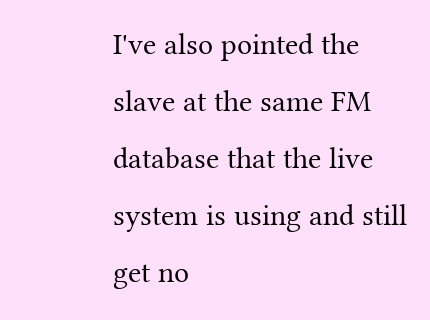I've also pointed the slave at the same FM database that the live system is using and still get no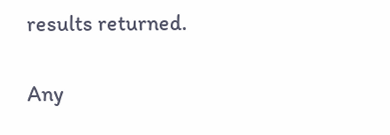results returned.

Any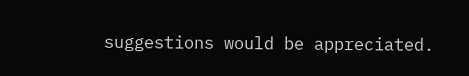suggestions would be appreciated.